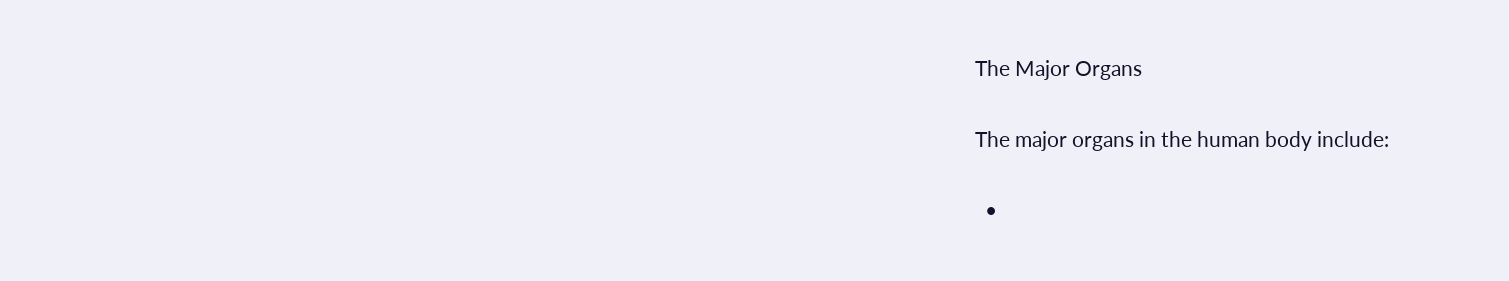The Major Organs

The major organs in the human body include:

  •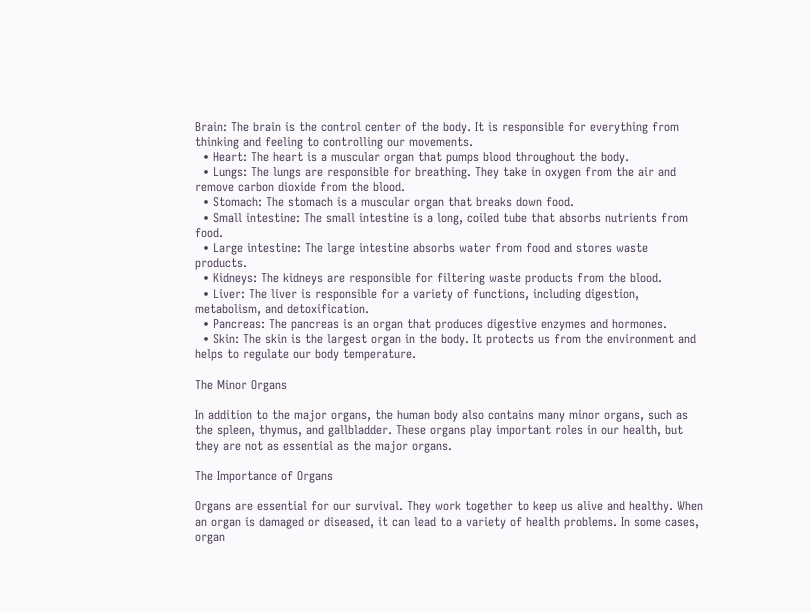Brain: The brain is the control center of the body. It is responsible for everything from thinking and feeling to controlling our movements.
  • Heart: The heart is a muscular organ that pumps blood throughout the body.
  • Lungs: The lungs are responsible for breathing. They take in oxygen from the air and remove carbon dioxide from the blood.
  • Stomach: The stomach is a muscular organ that breaks down food.
  • Small intestine: The small intestine is a long, coiled tube that absorbs nutrients from food.
  • Large intestine: The large intestine absorbs water from food and stores waste products.
  • Kidneys: The kidneys are responsible for filtering waste products from the blood.
  • Liver: The liver is responsible for a variety of functions, including digestion, metabolism, and detoxification.
  • Pancreas: The pancreas is an organ that produces digestive enzymes and hormones.
  • Skin: The skin is the largest organ in the body. It protects us from the environment and helps to regulate our body temperature.

The Minor Organs

In addition to the major organs, the human body also contains many minor organs, such as the spleen, thymus, and gallbladder. These organs play important roles in our health, but they are not as essential as the major organs.

The Importance of Organs

Organs are essential for our survival. They work together to keep us alive and healthy. When an organ is damaged or diseased, it can lead to a variety of health problems. In some cases, organ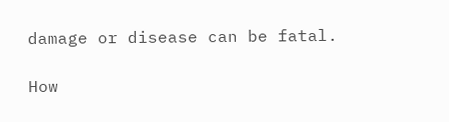damage or disease can be fatal.

How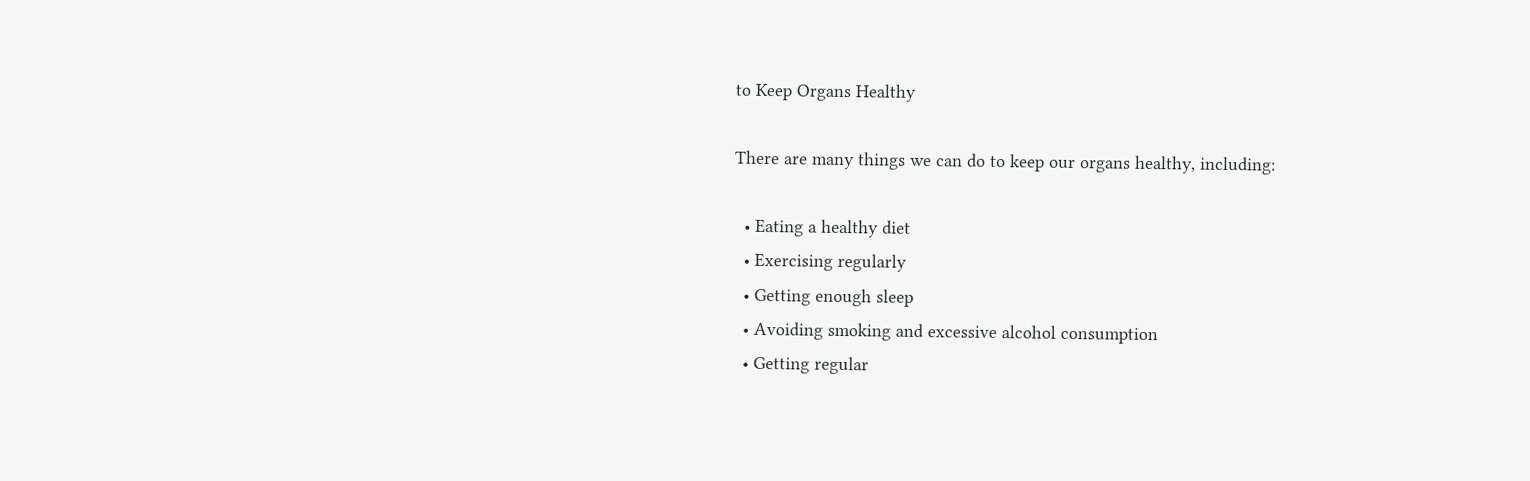to Keep Organs Healthy

There are many things we can do to keep our organs healthy, including:

  • Eating a healthy diet
  • Exercising regularly
  • Getting enough sleep
  • Avoiding smoking and excessive alcohol consumption
  • Getting regular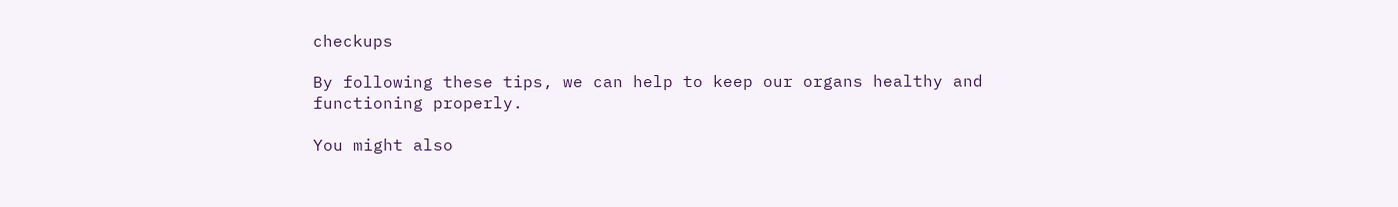checkups

By following these tips, we can help to keep our organs healthy and functioning properly.

You might also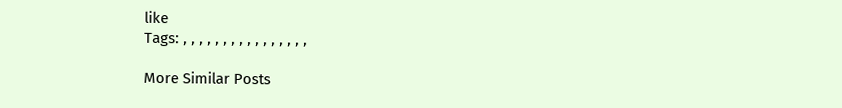like
Tags: , , , , , , , , , , , , , , , ,

More Similar Posts